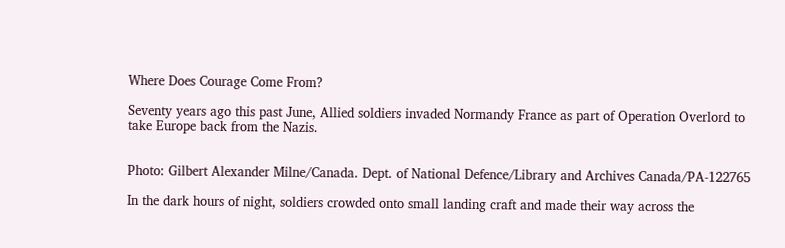Where Does Courage Come From?

Seventy years ago this past June, Allied soldiers invaded Normandy France as part of Operation Overlord to take Europe back from the Nazis.


Photo: Gilbert Alexander Milne/Canada. Dept. of National Defence/Library and Archives Canada/PA-122765

In the dark hours of night, soldiers crowded onto small landing craft and made their way across the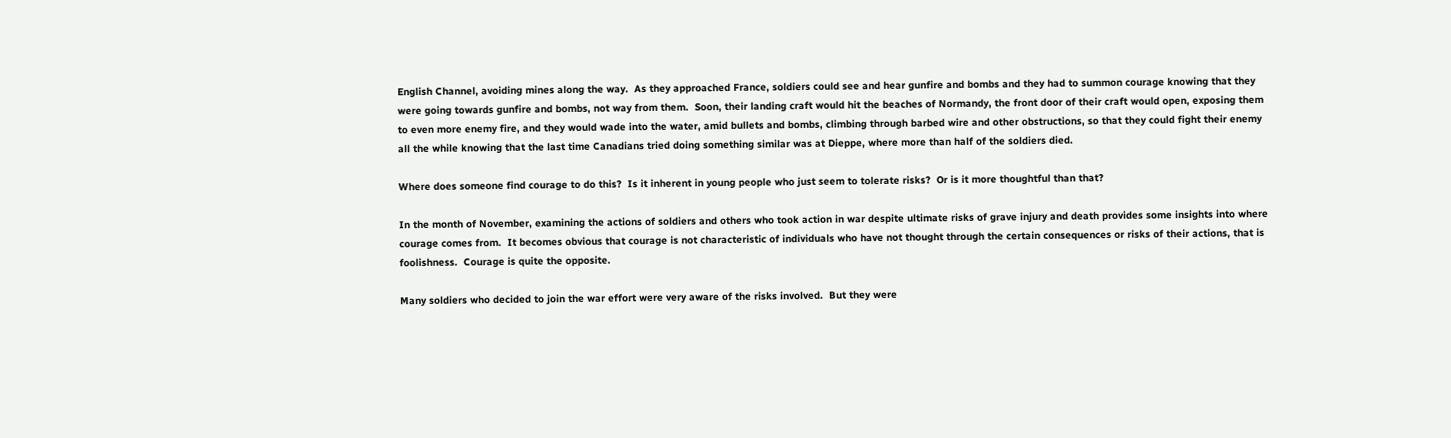English Channel, avoiding mines along the way.  As they approached France, soldiers could see and hear gunfire and bombs and they had to summon courage knowing that they were going towards gunfire and bombs, not way from them.  Soon, their landing craft would hit the beaches of Normandy, the front door of their craft would open, exposing them to even more enemy fire, and they would wade into the water, amid bullets and bombs, climbing through barbed wire and other obstructions, so that they could fight their enemy all the while knowing that the last time Canadians tried doing something similar was at Dieppe, where more than half of the soldiers died.

Where does someone find courage to do this?  Is it inherent in young people who just seem to tolerate risks?  Or is it more thoughtful than that?

In the month of November, examining the actions of soldiers and others who took action in war despite ultimate risks of grave injury and death provides some insights into where courage comes from.  It becomes obvious that courage is not characteristic of individuals who have not thought through the certain consequences or risks of their actions, that is foolishness.  Courage is quite the opposite.

Many soldiers who decided to join the war effort were very aware of the risks involved.  But they were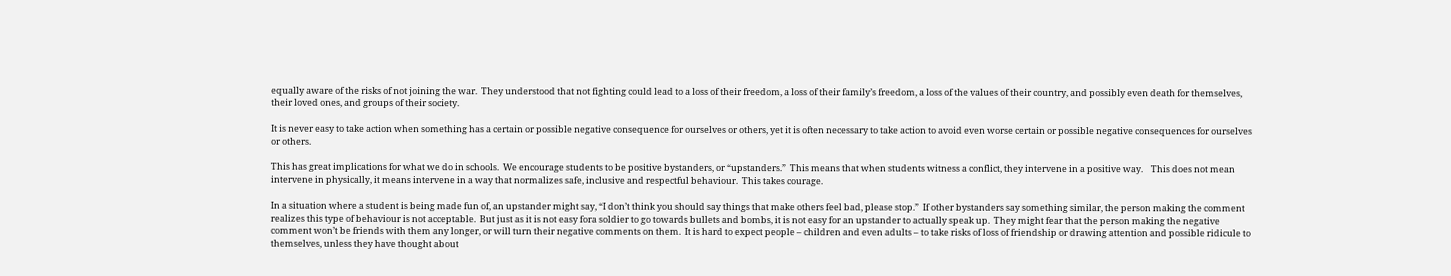equally aware of the risks of not joining the war.  They understood that not fighting could lead to a loss of their freedom, a loss of their family’s freedom, a loss of the values of their country, and possibly even death for themselves, their loved ones, and groups of their society.

It is never easy to take action when something has a certain or possible negative consequence for ourselves or others, yet it is often necessary to take action to avoid even worse certain or possible negative consequences for ourselves or others.

This has great implications for what we do in schools.  We encourage students to be positive bystanders, or “upstanders.”  This means that when students witness a conflict, they intervene in a positive way.    This does not mean intervene in physically, it means intervene in a way that normalizes safe, inclusive and respectful behaviour.  This takes courage.

In a situation where a student is being made fun of, an upstander might say, “I don’t think you should say things that make others feel bad, please stop.”  If other bystanders say something similar, the person making the comment realizes this type of behaviour is not acceptable.  But just as it is not easy fora soldier to go towards bullets and bombs, it is not easy for an upstander to actually speak up.  They might fear that the person making the negative comment won’t be friends with them any longer, or will turn their negative comments on them.  It is hard to expect people – children and even adults – to take risks of loss of friendship or drawing attention and possible ridicule to themselves, unless they have thought about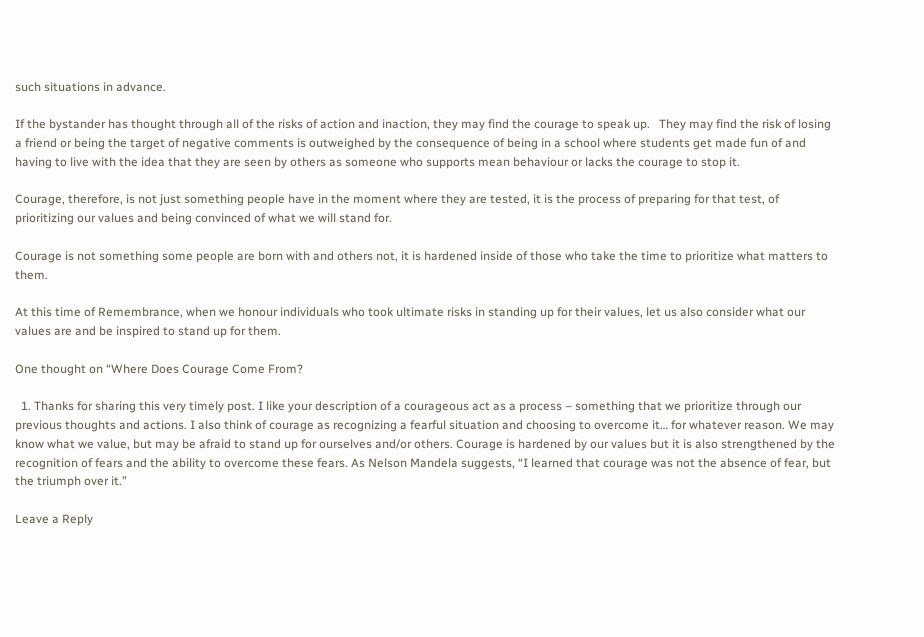such situations in advance.

If the bystander has thought through all of the risks of action and inaction, they may find the courage to speak up.   They may find the risk of losing a friend or being the target of negative comments is outweighed by the consequence of being in a school where students get made fun of and having to live with the idea that they are seen by others as someone who supports mean behaviour or lacks the courage to stop it.

Courage, therefore, is not just something people have in the moment where they are tested, it is the process of preparing for that test, of prioritizing our values and being convinced of what we will stand for.

Courage is not something some people are born with and others not, it is hardened inside of those who take the time to prioritize what matters to them.

At this time of Remembrance, when we honour individuals who took ultimate risks in standing up for their values, let us also consider what our values are and be inspired to stand up for them.

One thought on “Where Does Courage Come From?

  1. Thanks for sharing this very timely post. I like your description of a courageous act as a process – something that we prioritize through our previous thoughts and actions. I also think of courage as recognizing a fearful situation and choosing to overcome it… for whatever reason. We may know what we value, but may be afraid to stand up for ourselves and/or others. Courage is hardened by our values but it is also strengthened by the recognition of fears and the ability to overcome these fears. As Nelson Mandela suggests, “I learned that courage was not the absence of fear, but the triumph over it.”

Leave a Reply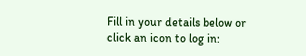Fill in your details below or click an icon to log in: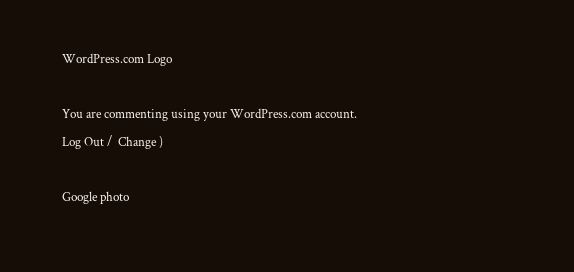WordPress.com Logo

You are commenting using your WordPress.com account. Log Out /  Change )

Google photo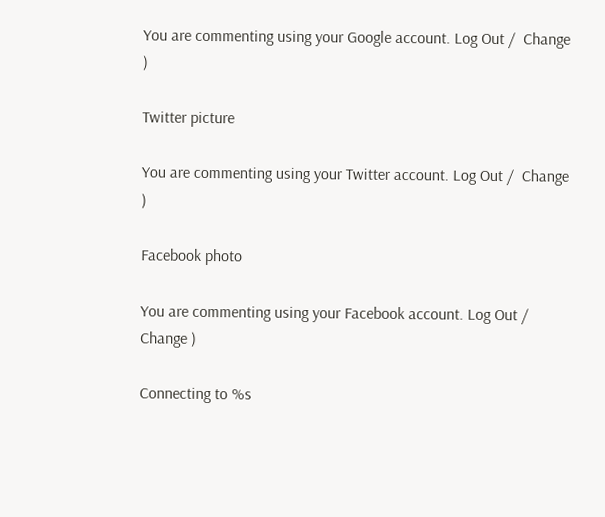You are commenting using your Google account. Log Out /  Change )

Twitter picture

You are commenting using your Twitter account. Log Out /  Change )

Facebook photo

You are commenting using your Facebook account. Log Out /  Change )

Connecting to %s